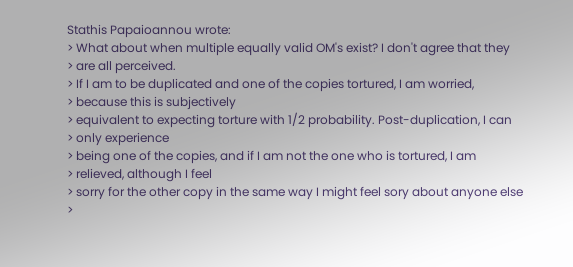Stathis Papaioannou wrote:
> What about when multiple equally valid OM's exist? I don't agree that they
> are all perceived.
> If I am to be duplicated and one of the copies tortured, I am worried,
> because this is subjectively
> equivalent to expecting torture with 1/2 probability. Post-duplication, I can
> only experience
> being one of the copies, and if I am not the one who is tortured, I am
> relieved, although I feel
> sorry for the other copy in the same way I might feel sory about anyone else
>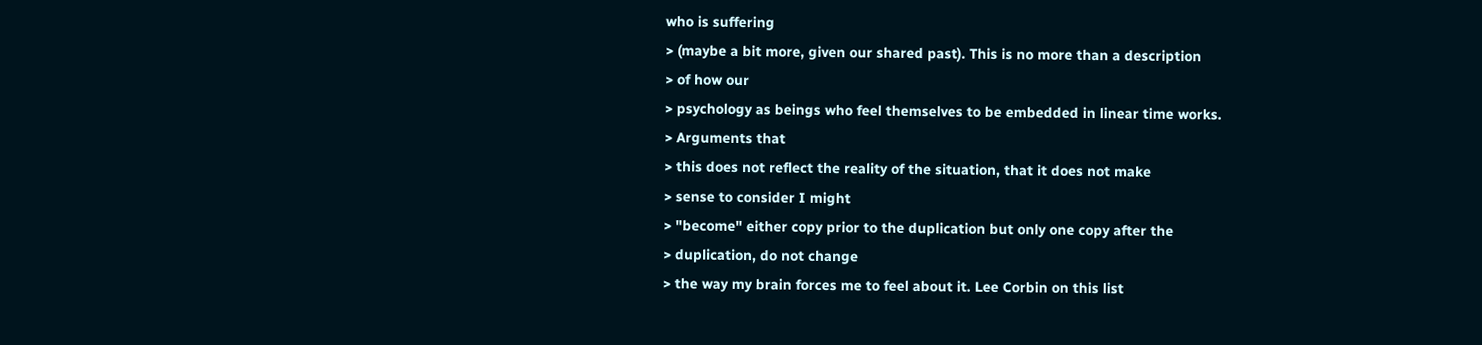who is suffering
> (maybe a bit more, given our shared past). This is no more than a description
> of how our
> psychology as beings who feel themselves to be embedded in linear time works.
> Arguments that
> this does not reflect the reality of the situation, that it does not make
> sense to consider I might
> "become" either copy prior to the duplication but only one copy after the
> duplication, do not change
> the way my brain forces me to feel about it. Lee Corbin on this list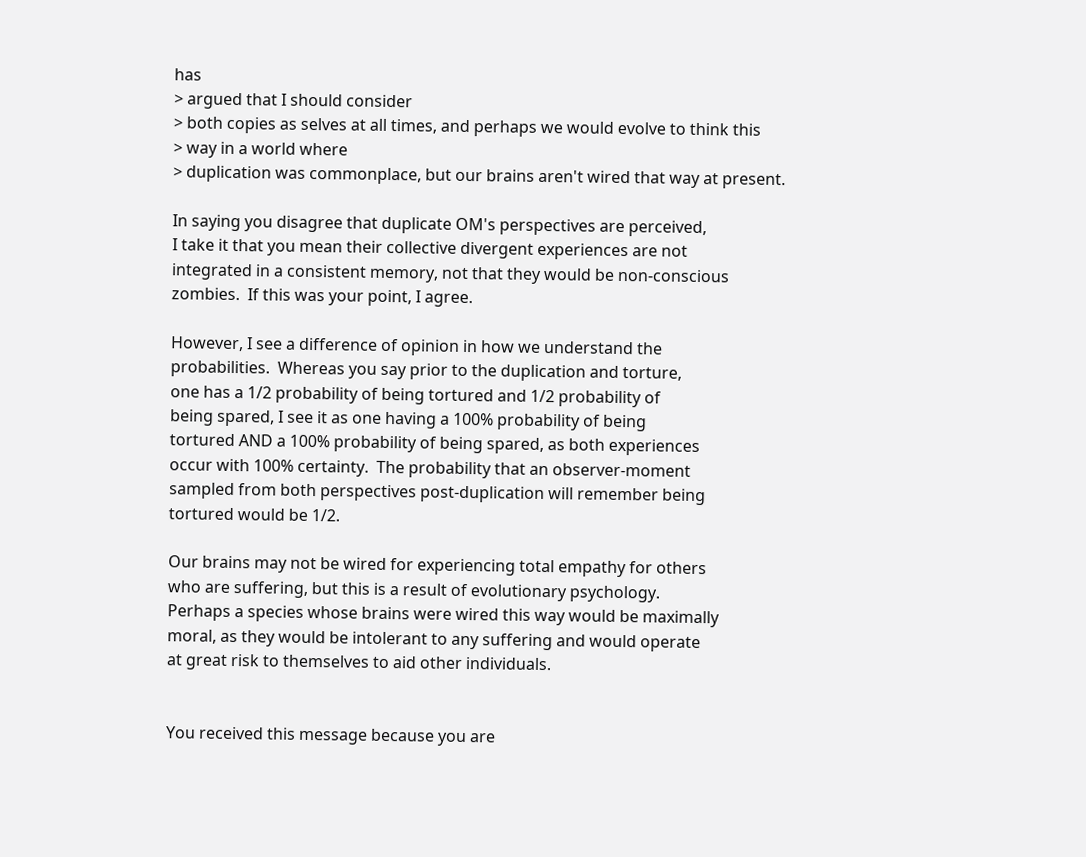has
> argued that I should consider
> both copies as selves at all times, and perhaps we would evolve to think this
> way in a world where
> duplication was commonplace, but our brains aren't wired that way at present.

In saying you disagree that duplicate OM's perspectives are perceived,
I take it that you mean their collective divergent experiences are not
integrated in a consistent memory, not that they would be non-conscious
zombies.  If this was your point, I agree.

However, I see a difference of opinion in how we understand the
probabilities.  Whereas you say prior to the duplication and torture,
one has a 1/2 probability of being tortured and 1/2 probability of
being spared, I see it as one having a 100% probability of being
tortured AND a 100% probability of being spared, as both experiences
occur with 100% certainty.  The probability that an observer-moment
sampled from both perspectives post-duplication will remember being
tortured would be 1/2.

Our brains may not be wired for experiencing total empathy for others
who are suffering, but this is a result of evolutionary psychology.
Perhaps a species whose brains were wired this way would be maximally
moral, as they would be intolerant to any suffering and would operate
at great risk to themselves to aid other individuals.


You received this message because you are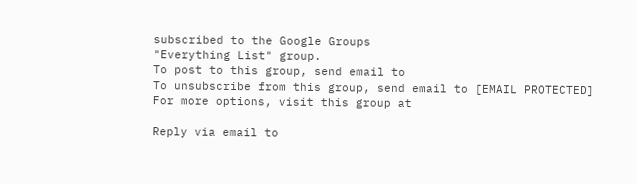subscribed to the Google Groups
"Everything List" group.
To post to this group, send email to
To unsubscribe from this group, send email to [EMAIL PROTECTED]
For more options, visit this group at

Reply via email to